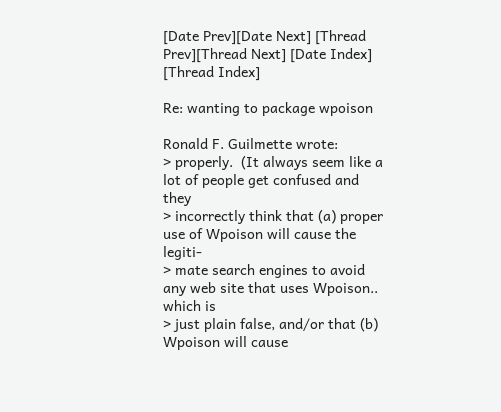[Date Prev][Date Next] [Thread Prev][Thread Next] [Date Index] [Thread Index]

Re: wanting to package wpoison

Ronald F. Guilmette wrote:
> properly.  (It always seem like a lot of people get confused and they
> incorrectly think that (a) proper use of Wpoison will cause the legiti-
> mate search engines to avoid any web site that uses Wpoison.. which is
> just plain false, and/or that (b) Wpoison will cause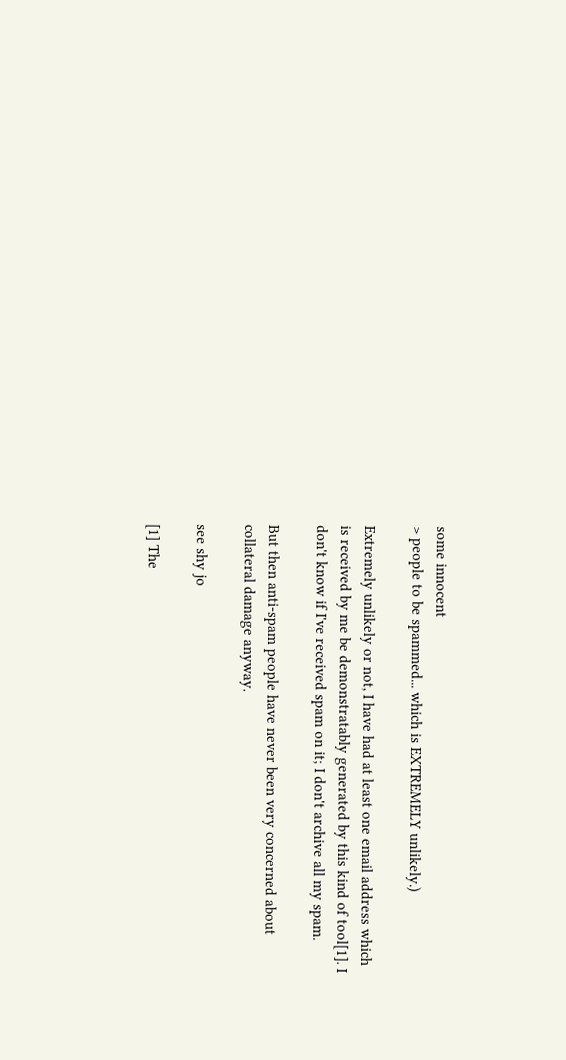some innocent
> people to be spammed... which is EXTREMELY unlikely.)

Extremely unlikely or not, I have had at least one email address which
is received by me be demonstratably generated by this kind of tool[1]. I
don't know if I've received spam on it; I don't archive all my spam.

But then anti-spam people have never been very concerned about
collateral damage anyway.

see shy jo

[1] The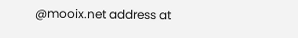@mooix.net address at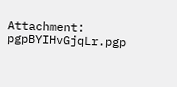Attachment: pgpBYIHvGjqLr.pgp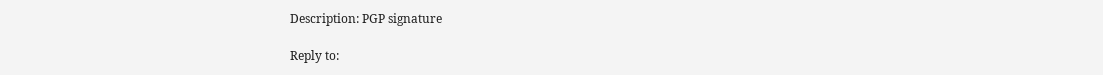Description: PGP signature

Reply to: